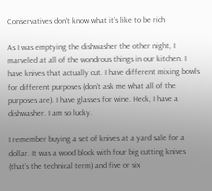Conservatives don’t know what it’s like to be rich

As I was emptying the dishwasher the other night, I marveled at all of the wondrous things in our kitchen. I have knives that actually cut. I have different mixing bowls for different purposes (don’t ask me what all of the purposes are). I have glasses for wine. Heck, I have a dishwasher. I am so lucky.

I remember buying a set of knives at a yard sale for a dollar. It was a wood block with four big cutting knives (that’s the technical term) and five or six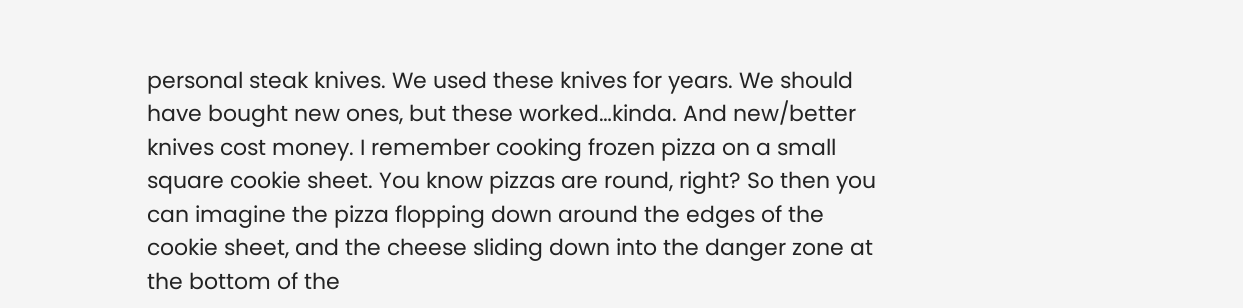personal steak knives. We used these knives for years. We should have bought new ones, but these worked…kinda. And new/better knives cost money. I remember cooking frozen pizza on a small square cookie sheet. You know pizzas are round, right? So then you can imagine the pizza flopping down around the edges of the cookie sheet, and the cheese sliding down into the danger zone at the bottom of the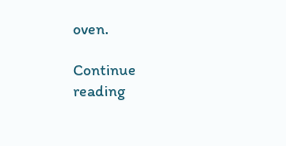oven.

Continue reading